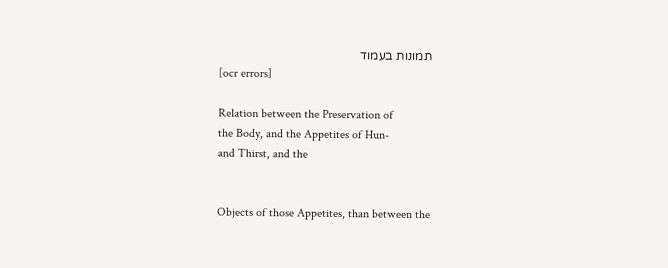תמונות בעמוד
[ocr errors]

Relation between the Preservation of
the Body, and the Appetites of Hun-
and Thirst, and the


Objects of those Appetites, than between the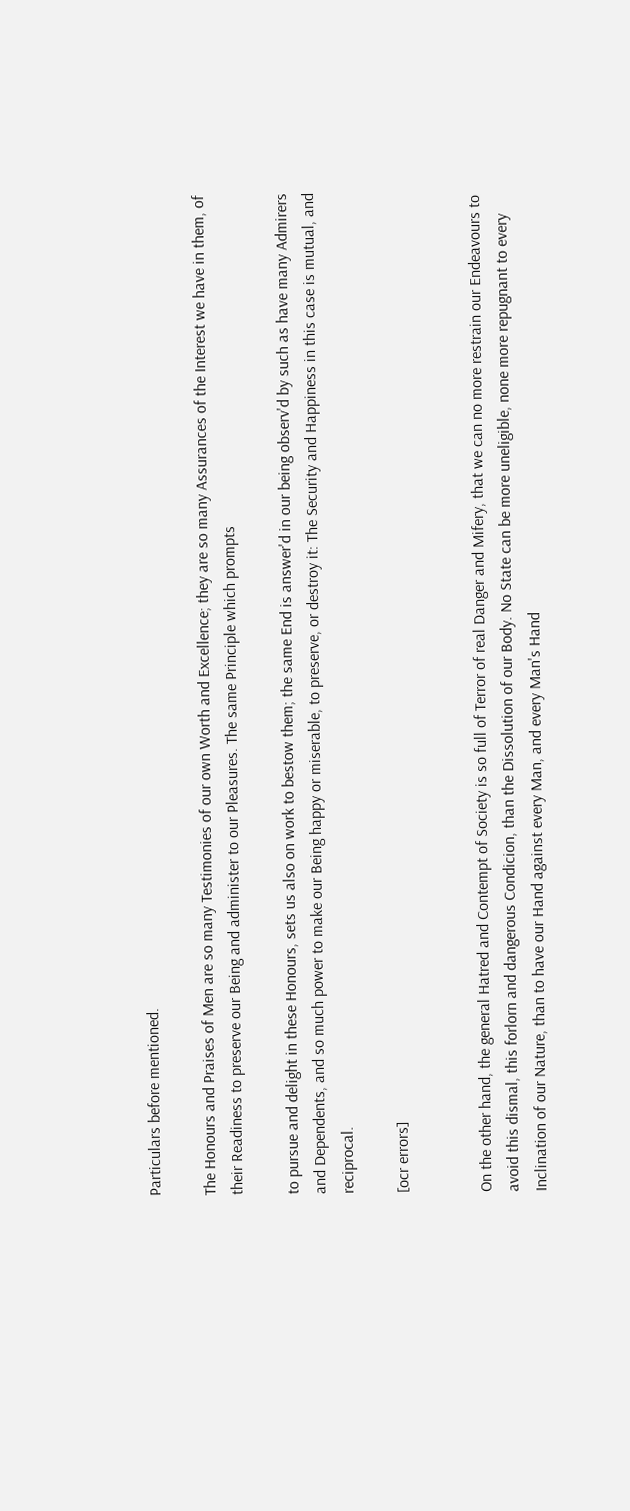Particulars before mentioned.

The Honours and Praises of Men are so many Testimonies of our own Worth and Excellence; they are so many Assurances of the Interest we have in them, of their Readiness to preserve our Being and administer to our Pleasures. The same Principle which prompts

to pursue and delight in these Honours, sets us also on work to bestow them; the same End is answer'd in our being observ'd by such as have many Admirers and Dependents, and so much power to make our Being happy or miserable, to preserve, or destroy it: The Security and Happiness in this case is mutual, and reciprocal.

[ocr errors]


On the other hand, the general Hatred and Contempt of Society is so full of Terror of real Danger and Mifery, that we can no more restrain our Endeavours to avoid this dismal, this forlorn and dangerous Condicion, than the Dissolution of our Body. No State can be more uneligible, none more repugnant to every Inclination of our Nature, than to have our Hand against every Man, and every Man's Hand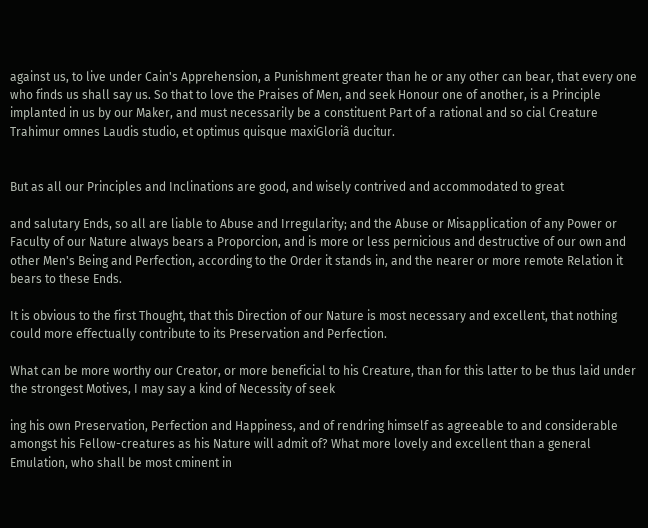against us, to live under Cain's Apprehension, a Punishment greater than he or any other can bear, that every one who finds us shall say us. So that to love the Praises of Men, and seek Honour one of another, is a Principle implanted in us by our Maker, and must necessarily be a constituent Part of a rational and so cial Creature Trahimur omnes Laudis studio, et optimus quisque maxiGloriâ ducitur.


But as all our Principles and Inclinations are good, and wisely contrived and accommodated to great

and salutary Ends, so all are liable to Abuse and Irregularity; and the Abuse or Misapplication of any Power or Faculty of our Nature always bears a Proporcion, and is more or less pernicious and destructive of our own and other Men's Being and Perfection, according to the Order it stands in, and the nearer or more remote Relation it bears to these Ends.

It is obvious to the first Thought, that this Direction of our Nature is most necessary and excellent, that nothing could more effectually contribute to its Preservation and Perfection.

What can be more worthy our Creator, or more beneficial to his Creature, than for this latter to be thus laid under the strongest Motives, I may say a kind of Necessity of seek

ing his own Preservation, Perfection and Happiness, and of rendring himself as agreeable to and considerable amongst his Fellow-creatures as his Nature will admit of? What more lovely and excellent than a general Emulation, who shall be most cminent in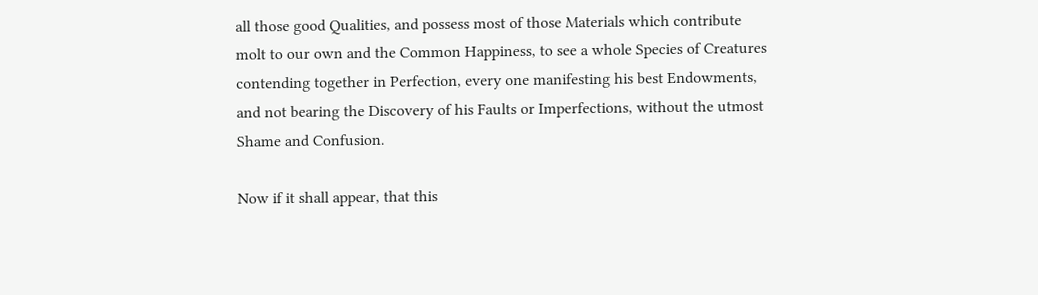all those good Qualities, and possess most of those Materials which contribute molt to our own and the Common Happiness, to see a whole Species of Creatures contending together in Perfection, every one manifesting his best Endowments, and not bearing the Discovery of his Faults or Imperfections, without the utmost Shame and Confusion.

Now if it shall appear, that this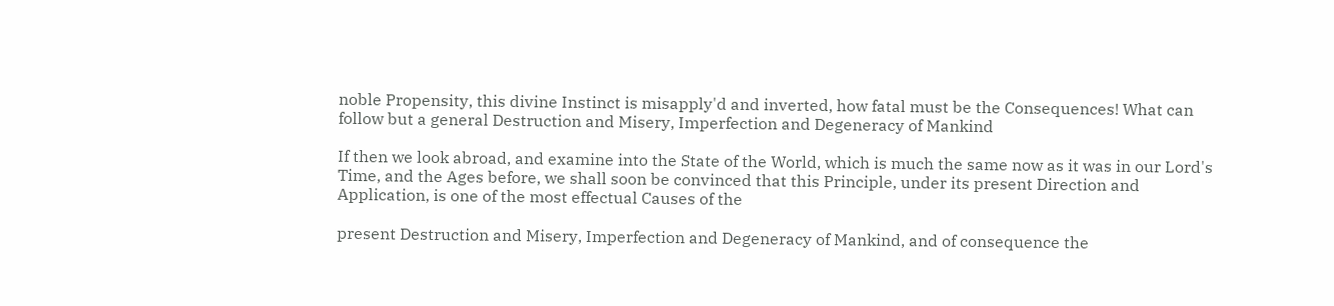noble Propensity, this divine Instinct is misapply'd and inverted, how fatal must be the Consequences! What can follow but a general Destruction and Misery, Imperfection and Degeneracy of Mankind

If then we look abroad, and examine into the State of the World, which is much the same now as it was in our Lord's Time, and the Ages before, we shall soon be convinced that this Principle, under its present Direction and Application, is one of the most effectual Causes of the

present Destruction and Misery, Imperfection and Degeneracy of Mankind, and of consequence the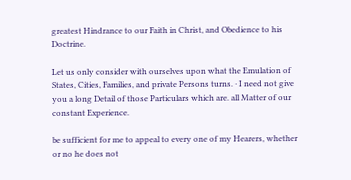greatest Hindrance to our Faith in Christ, and Obedience to his Doctrine.

Let us only consider with ourselves upon what the Emulation of States, Cities, Families, and private Persons turns. · I need not give you a long Detail of those Particulars which are. all Matter of our constant Experience.

be sufficient for me to appeal to every one of my Hearers, whether or no he does not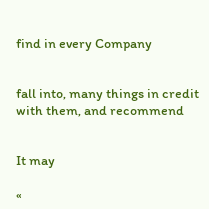find in every Company


fall into, many things in credit with them, and recommend


It may

«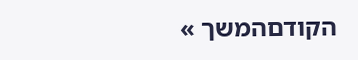הקודםהמשך »